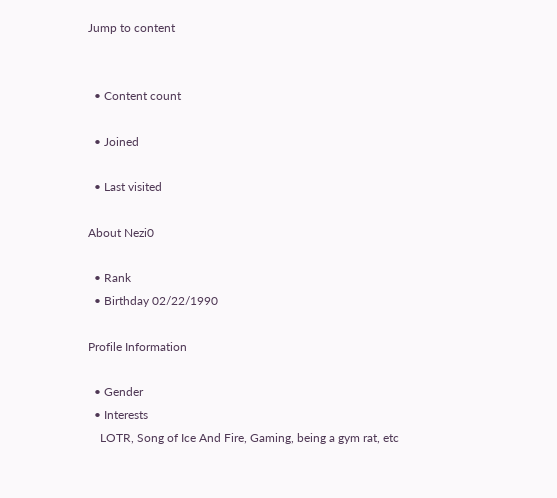Jump to content


  • Content count

  • Joined

  • Last visited

About Nezi0

  • Rank
  • Birthday 02/22/1990

Profile Information

  • Gender
  • Interests
    LOTR, Song of Ice And Fire, Gaming, being a gym rat, etc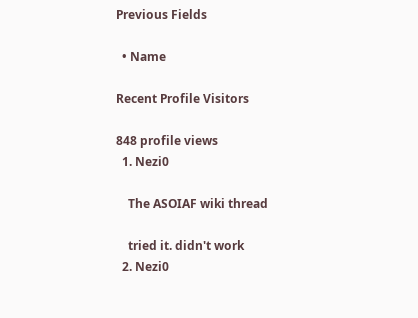Previous Fields

  • Name

Recent Profile Visitors

848 profile views
  1. Nezi0

    The ASOIAF wiki thread

    tried it. didn't work
  2. Nezi0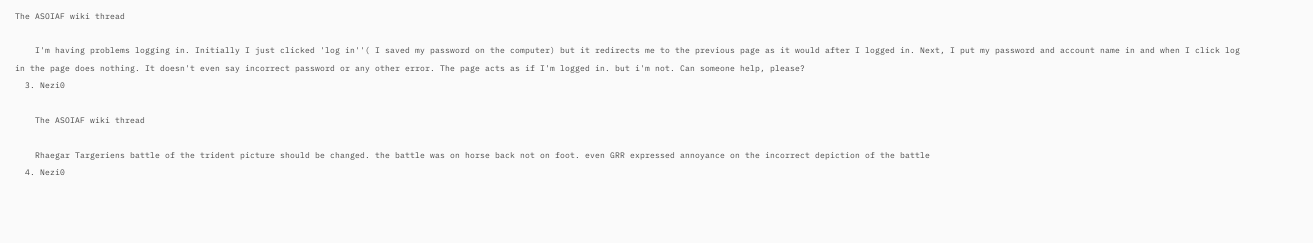The ASOIAF wiki thread

    I'm having problems logging in. Initially I just clicked 'log in''( I saved my password on the computer) but it redirects me to the previous page as it would after I logged in. Next, I put my password and account name in and when I click log in the page does nothing. It doesn't even say incorrect password or any other error. The page acts as if I'm logged in. but i'm not. Can someone help, please?
  3. Nezi0

    The ASOIAF wiki thread

    Rhaegar Targeriens battle of the trident picture should be changed. the battle was on horse back not on foot. even GRR expressed annoyance on the incorrect depiction of the battle
  4. Nezi0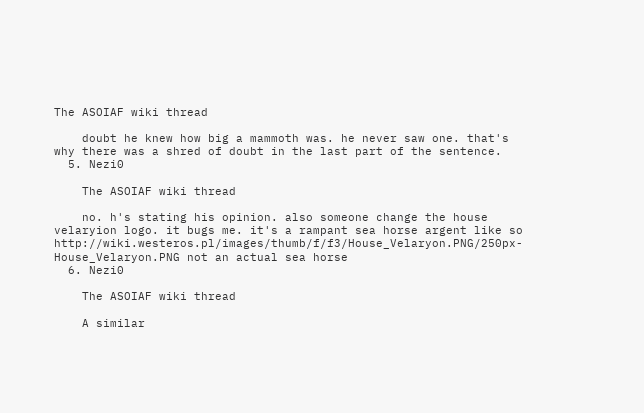The ASOIAF wiki thread

    doubt he knew how big a mammoth was. he never saw one. that's why there was a shred of doubt in the last part of the sentence.
  5. Nezi0

    The ASOIAF wiki thread

    no. h's stating his opinion. also someone change the house velaryion logo. it bugs me. it's a rampant sea horse argent like so http://wiki.westeros.pl/images/thumb/f/f3/House_Velaryon.PNG/250px-House_Velaryon.PNG not an actual sea horse
  6. Nezi0

    The ASOIAF wiki thread

    A similar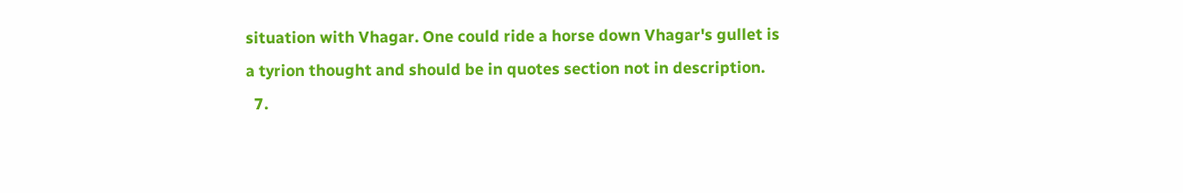situation with Vhagar. One could ride a horse down Vhagar's gullet is a tyrion thought and should be in quotes section not in description.
  7.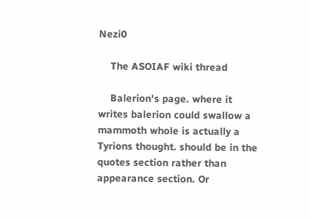Nezi0

    The ASOIAF wiki thread

    Balerion's page. where it writes balerion could swallow a mammoth whole is actually a Tyrions thought. should be in the quotes section rather than appearance section. Or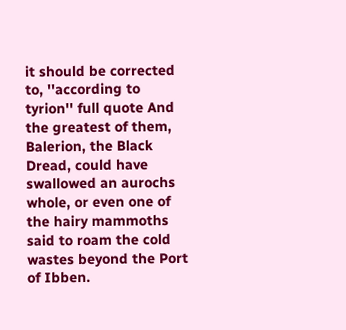it should be corrected to, ''according to tyrion'' full quote And the greatest of them, Balerion, the Black Dread, could have swallowed an aurochs whole, or even one of the hairy mammoths said to roam the cold wastes beyond the Port of Ibben.